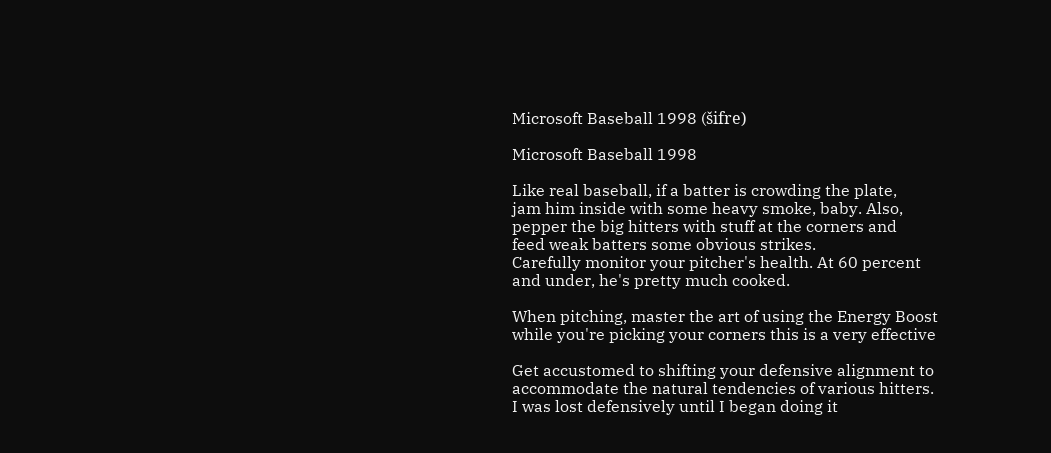Microsoft Baseball 1998 (šifre)

Microsoft Baseball 1998

Like real baseball, if a batter is crowding the plate,
jam him inside with some heavy smoke, baby. Also,
pepper the big hitters with stuff at the corners and
feed weak batters some obvious strikes.
Carefully monitor your pitcher's health. At 60 percent
and under, he's pretty much cooked.

When pitching, master the art of using the Energy Boost
while you're picking your corners this is a very effective

Get accustomed to shifting your defensive alignment to
accommodate the natural tendencies of various hitters.
I was lost defensively until I began doing it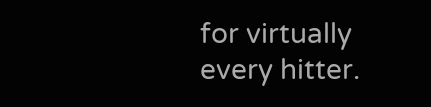for virtually
every hitter.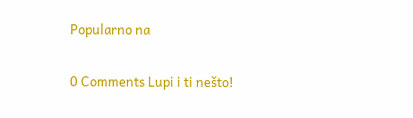Popularno na

0 Comments Lupi i ti nešto!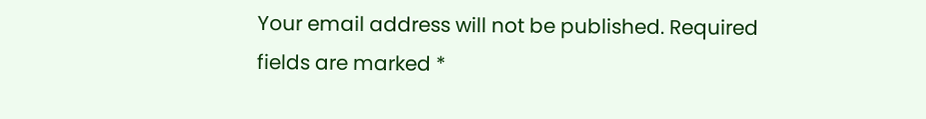Your email address will not be published. Required fields are marked *